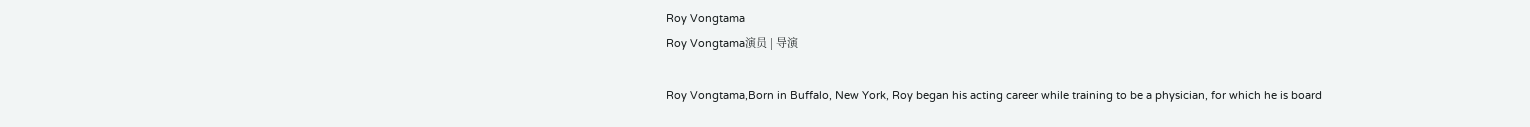Roy Vongtama
Roy Vongtama演员 | 导演

Roy Vongtama,Born in Buffalo, New York, Roy began his acting career while training to be a physician, for which he is board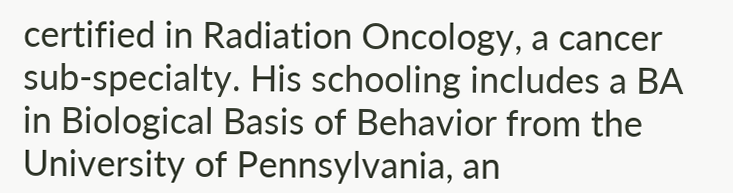certified in Radiation Oncology, a cancer sub-specialty. His schooling includes a BA in Biological Basis of Behavior from the University of Pennsylvania, an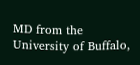MD from the University of Buffalo,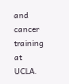and cancer training at UCLA.